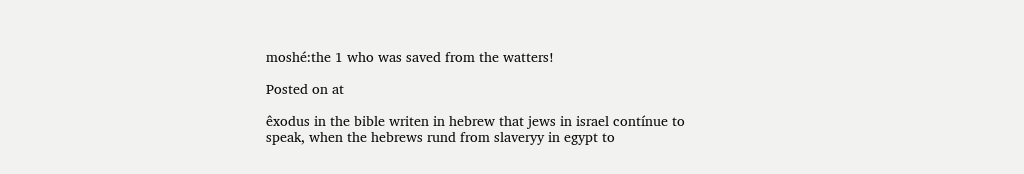moshé:the 1 who was saved from the watters!

Posted on at

êxodus in the bible writen in hebrew that jews in israel contínue to speak, when the hebrews rund from slaveryy in egypt to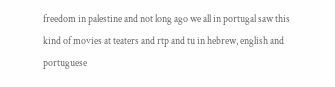freedom in palestine and not long ago we all in portugal saw this kind of movies at teaters and rtp and tu in hebrew, english and portuguese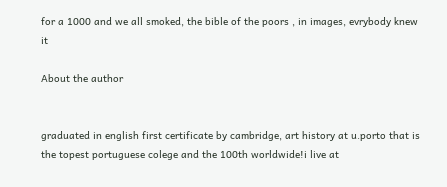for a 1000 and we all smoked, the bible of the poors , in images, evrybody knew it

About the author


graduated in english first certificate by cambridge, art history at u.porto that is the topest portuguese colege and the 100th worldwide!i live at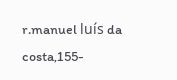r.manuel luís da costa,155-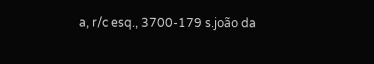a, r/c esq., 3700-179 s.joão da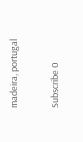madeira, portugal

Subscribe 0